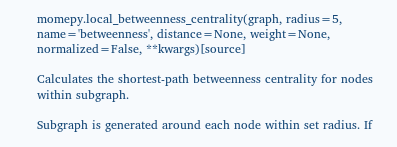momepy.local_betweenness_centrality(graph, radius=5, name='betweenness', distance=None, weight=None, normalized=False, **kwargs)[source]

Calculates the shortest-path betweenness centrality for nodes within subgraph.

Subgraph is generated around each node within set radius. If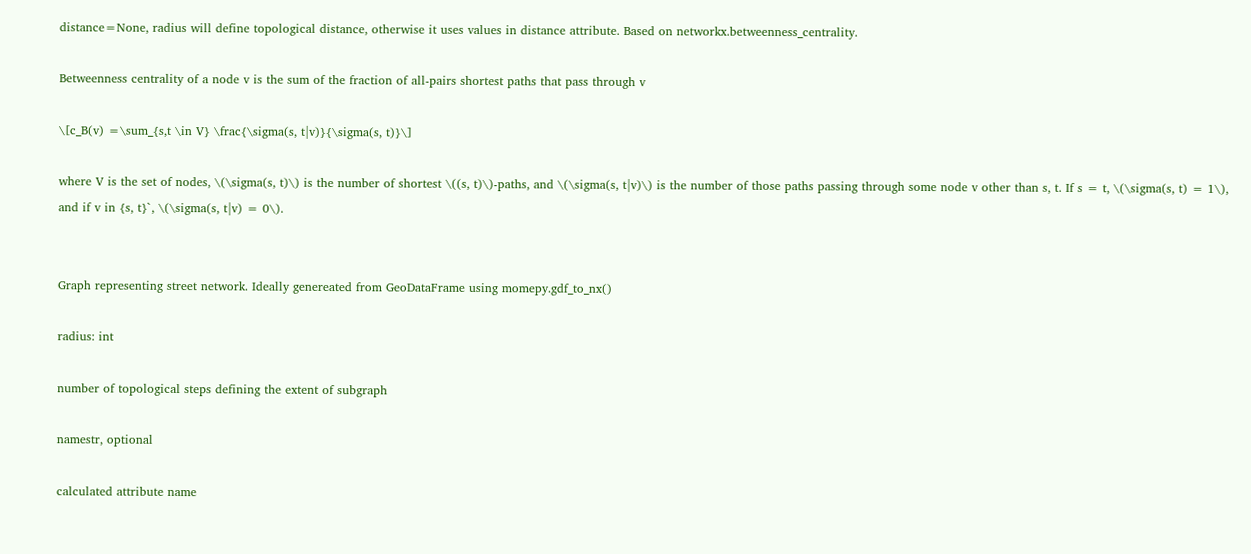distance=None, radius will define topological distance, otherwise it uses values in distance attribute. Based on networkx.betweenness_centrality.

Betweenness centrality of a node v is the sum of the fraction of all-pairs shortest paths that pass through v

\[c_B(v) =\sum_{s,t \in V} \frac{\sigma(s, t|v)}{\sigma(s, t)}\]

where V is the set of nodes, \(\sigma(s, t)\) is the number of shortest \((s, t)\)-paths, and \(\sigma(s, t|v)\) is the number of those paths passing through some node v other than s, t. If s = t, \(\sigma(s, t) = 1\), and if v in {s, t}`, \(\sigma(s, t|v) = 0\).


Graph representing street network. Ideally genereated from GeoDataFrame using momepy.gdf_to_nx()

radius: int

number of topological steps defining the extent of subgraph

namestr, optional

calculated attribute name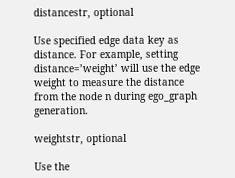distancestr, optional

Use specified edge data key as distance. For example, setting distance=’weight’ will use the edge weight to measure the distance from the node n during ego_graph generation.

weightstr, optional

Use the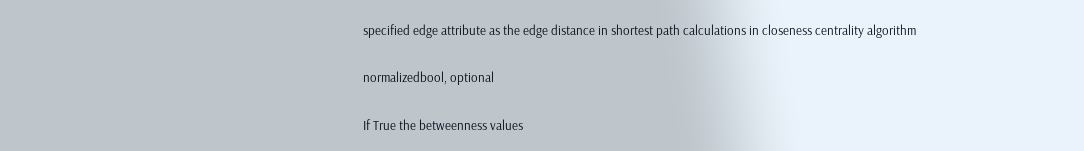specified edge attribute as the edge distance in shortest path calculations in closeness centrality algorithm

normalizedbool, optional

If True the betweenness values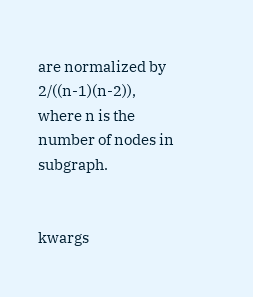are normalized by 2/((n-1)(n-2)), where n is the number of nodes in subgraph.


kwargs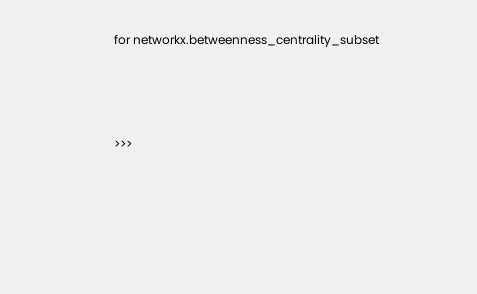for networkx.betweenness_centrality_subset




>>>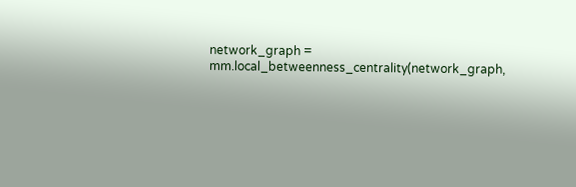network_graph = mm.local_betweenness_centrality(network_graph,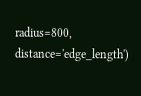radius=800, distance='edge_length')